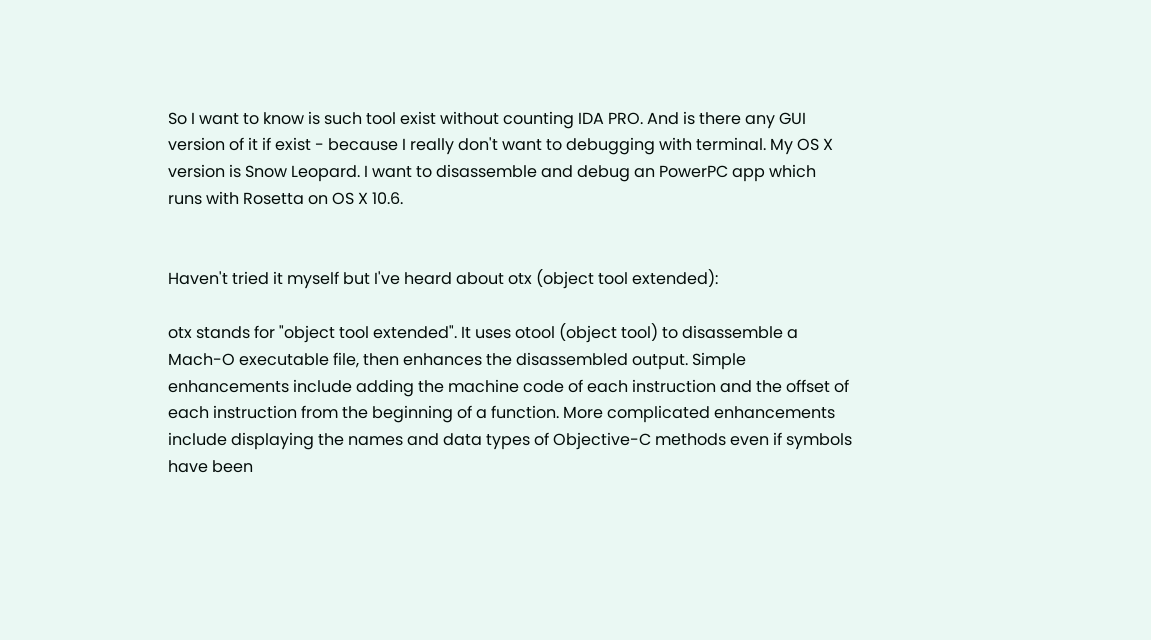So I want to know is such tool exist without counting IDA PRO. And is there any GUI version of it if exist - because I really don't want to debugging with terminal. My OS X version is Snow Leopard. I want to disassemble and debug an PowerPC app which runs with Rosetta on OS X 10.6.


Haven't tried it myself but I've heard about otx (object tool extended):

otx stands for "object tool extended". It uses otool (object tool) to disassemble a Mach-O executable file, then enhances the disassembled output. Simple enhancements include adding the machine code of each instruction and the offset of each instruction from the beginning of a function. More complicated enhancements include displaying the names and data types of Objective-C methods even if symbols have been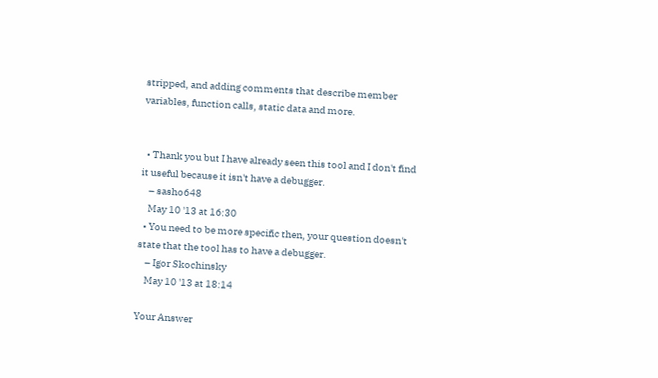stripped, and adding comments that describe member variables, function calls, static data and more.


  • Thank you but I have already seen this tool and I don't find it useful because it isn't have a debugger.
    – sasho648
    May 10 '13 at 16:30
  • You need to be more specific then, your question doesn't state that the tool has to have a debugger.
    – Igor Skochinsky
    May 10 '13 at 18:14

Your Answer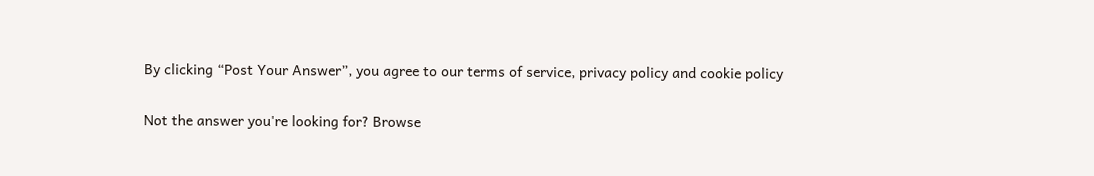By clicking “Post Your Answer”, you agree to our terms of service, privacy policy and cookie policy

Not the answer you're looking for? Browse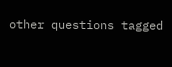other questions tagged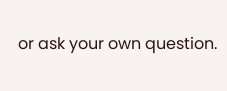or ask your own question.